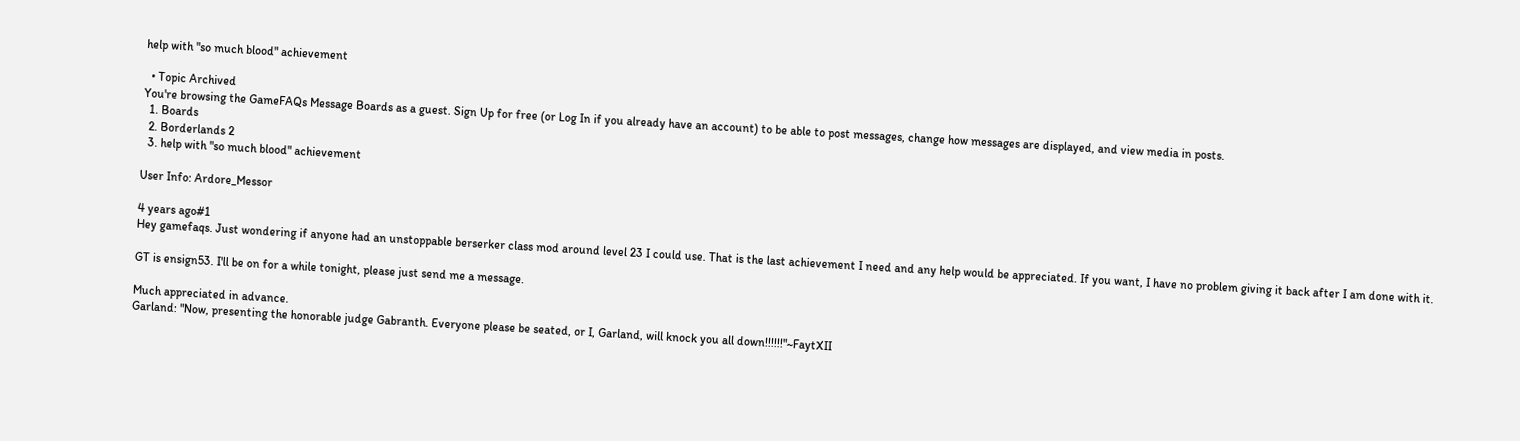help with "so much blood" achievement

  • Topic Archived
You're browsing the GameFAQs Message Boards as a guest. Sign Up for free (or Log In if you already have an account) to be able to post messages, change how messages are displayed, and view media in posts.
  1. Boards
  2. Borderlands 2
  3. help with "so much blood" achievement

User Info: Ardore_Messor

4 years ago#1
Hey gamefaqs. Just wondering if anyone had an unstoppable berserker class mod around level 23 I could use. That is the last achievement I need and any help would be appreciated. If you want, I have no problem giving it back after I am done with it.

GT is ensign53. I'll be on for a while tonight, please just send me a message.

Much appreciated in advance.
Garland: "Now, presenting the honorable judge Gabranth. Everyone please be seated, or I, Garland, will knock you all down!!!!!!"~FaytXII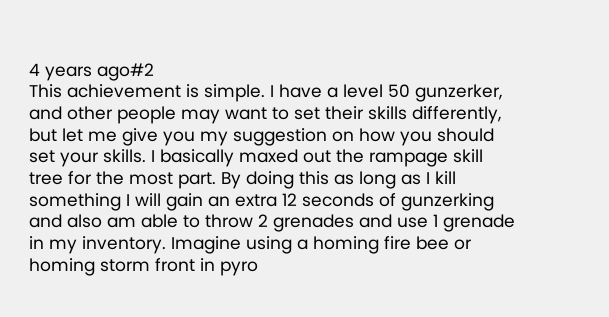4 years ago#2
This achievement is simple. I have a level 50 gunzerker, and other people may want to set their skills differently, but let me give you my suggestion on how you should set your skills. I basically maxed out the rampage skill tree for the most part. By doing this as long as I kill something I will gain an extra 12 seconds of gunzerking and also am able to throw 2 grenades and use 1 grenade in my inventory. Imagine using a homing fire bee or homing storm front in pyro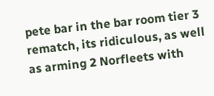pete bar in the bar room tier 3 rematch, its ridiculous, as well as arming 2 Norfleets with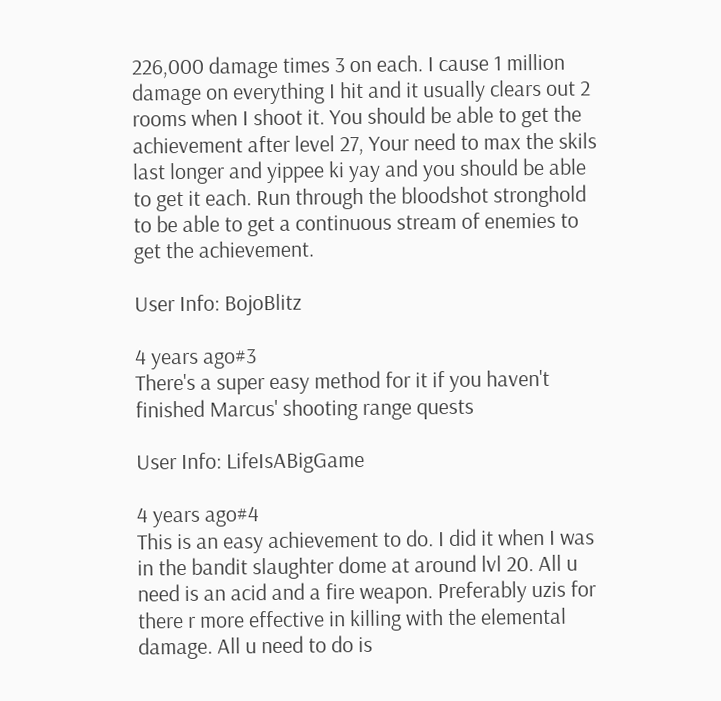226,000 damage times 3 on each. I cause 1 million damage on everything I hit and it usually clears out 2 rooms when I shoot it. You should be able to get the achievement after level 27, Your need to max the skils last longer and yippee ki yay and you should be able to get it each. Run through the bloodshot stronghold to be able to get a continuous stream of enemies to get the achievement.

User Info: BojoBlitz

4 years ago#3
There's a super easy method for it if you haven't finished Marcus' shooting range quests

User Info: LifeIsABigGame

4 years ago#4
This is an easy achievement to do. I did it when I was in the bandit slaughter dome at around lvl 20. All u need is an acid and a fire weapon. Preferably uzis for there r more effective in killing with the elemental damage. All u need to do is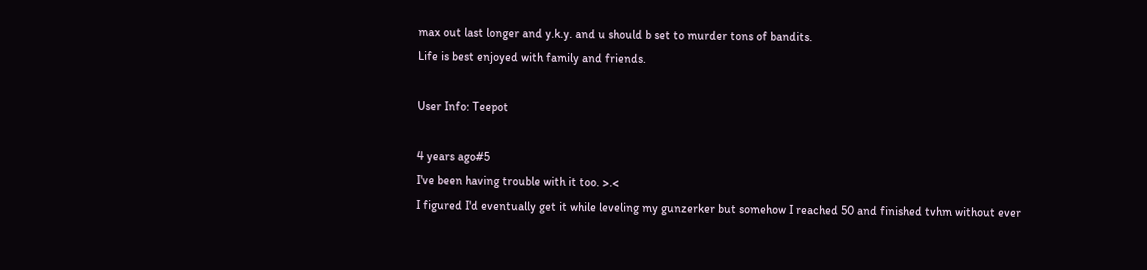max out last longer and y.k.y. and u should b set to murder tons of bandits.
Life is best enjoyed with family and friends.

User Info: Teepot

4 years ago#5
I've been having trouble with it too. >.<
I figured I'd eventually get it while leveling my gunzerker but somehow I reached 50 and finished tvhm without ever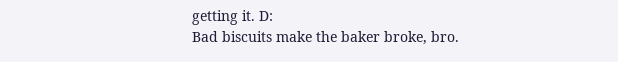getting it. D:
Bad biscuits make the baker broke, bro.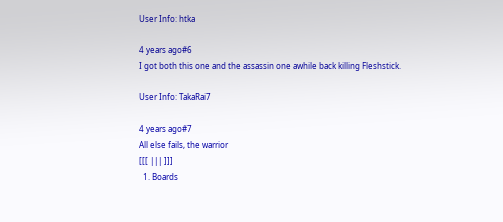User Info: htka

4 years ago#6
I got both this one and the assassin one awhile back killing Fleshstick.

User Info: TakaRai7

4 years ago#7
All else fails, the warrior
[[[ ||| ]]]
  1. Boards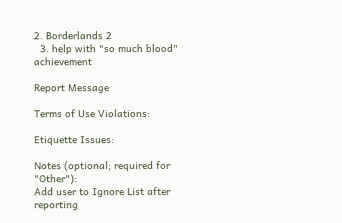2. Borderlands 2
  3. help with "so much blood" achievement

Report Message

Terms of Use Violations:

Etiquette Issues:

Notes (optional; required for "Other"):
Add user to Ignore List after reporting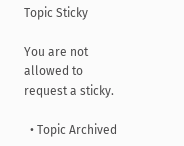Topic Sticky

You are not allowed to request a sticky.

  • Topic Archived